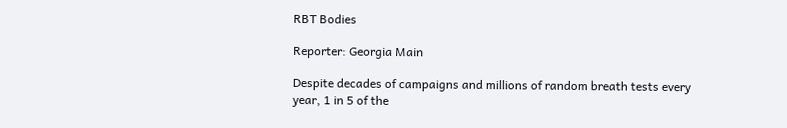RBT Bodies

Reporter: Georgia Main

Despite decades of campaigns and millions of random breath tests every year, 1 in 5 of the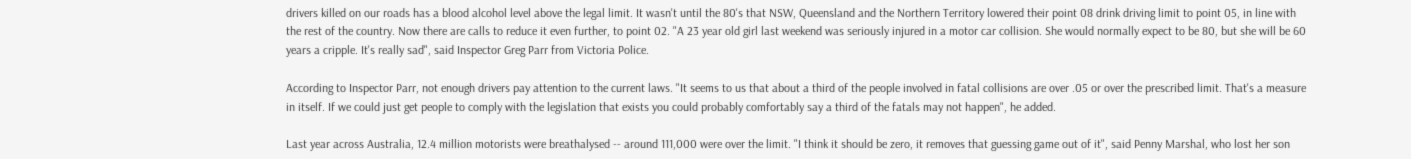drivers killed on our roads has a blood alcohol level above the legal limit. It wasn't until the 80's that NSW, Queensland and the Northern Territory lowered their point 08 drink driving limit to point 05, in line with the rest of the country. Now there are calls to reduce it even further, to point 02. "A 23 year old girl last weekend was seriously injured in a motor car collision. She would normally expect to be 80, but she will be 60 years a cripple. It's really sad", said Inspector Greg Parr from Victoria Police.

According to Inspector Parr, not enough drivers pay attention to the current laws. "It seems to us that about a third of the people involved in fatal collisions are over .05 or over the prescribed limit. That's a measure in itself. If we could just get people to comply with the legislation that exists you could probably comfortably say a third of the fatals may not happen", he added.

Last year across Australia, 12.4 million motorists were breathalysed -- around 111,000 were over the limit. "I think it should be zero, it removes that guessing game out of it", said Penny Marshal, who lost her son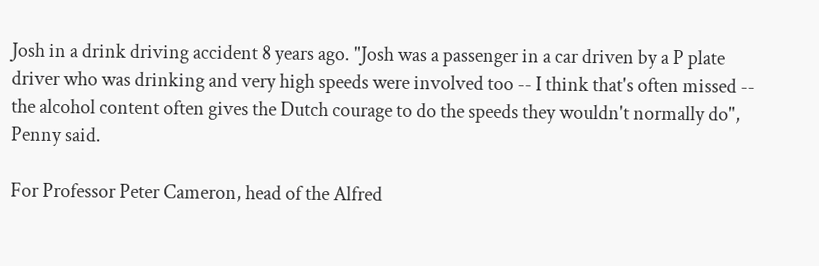Josh in a drink driving accident 8 years ago. "Josh was a passenger in a car driven by a P plate driver who was drinking and very high speeds were involved too -- I think that's often missed -- the alcohol content often gives the Dutch courage to do the speeds they wouldn't normally do", Penny said.

For Professor Peter Cameron, head of the Alfred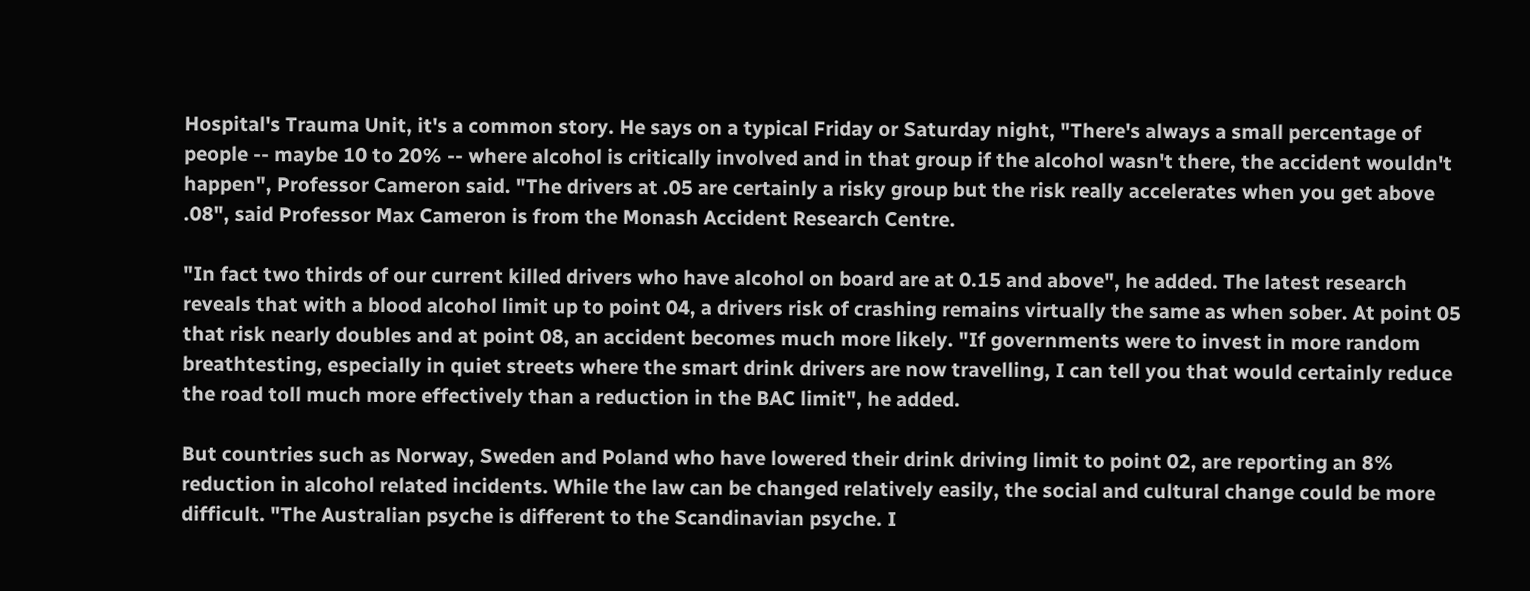Hospital's Trauma Unit, it's a common story. He says on a typical Friday or Saturday night, "There's always a small percentage of people -- maybe 10 to 20% -- where alcohol is critically involved and in that group if the alcohol wasn't there, the accident wouldn't happen", Professor Cameron said. "The drivers at .05 are certainly a risky group but the risk really accelerates when you get above .08", said Professor Max Cameron is from the Monash Accident Research Centre.

"In fact two thirds of our current killed drivers who have alcohol on board are at 0.15 and above", he added. The latest research reveals that with a blood alcohol limit up to point 04, a drivers risk of crashing remains virtually the same as when sober. At point 05 that risk nearly doubles and at point 08, an accident becomes much more likely. "If governments were to invest in more random breathtesting, especially in quiet streets where the smart drink drivers are now travelling, I can tell you that would certainly reduce the road toll much more effectively than a reduction in the BAC limit", he added.

But countries such as Norway, Sweden and Poland who have lowered their drink driving limit to point 02, are reporting an 8% reduction in alcohol related incidents. While the law can be changed relatively easily, the social and cultural change could be more difficult. "The Australian psyche is different to the Scandinavian psyche. I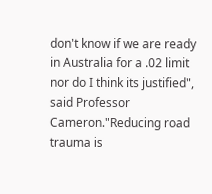don't know if we are ready in Australia for a .02 limit nor do I think its justified", said Professor Cameron."Reducing road trauma is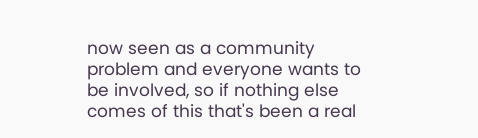now seen as a community problem and everyone wants to be involved, so if nothing else comes of this that's been a real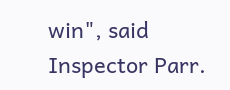win", said Inspector Parr.